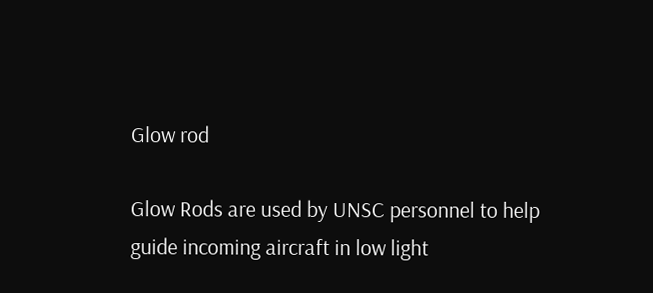Glow rod

Glow Rods are used by UNSC personnel to help guide incoming aircraft in low light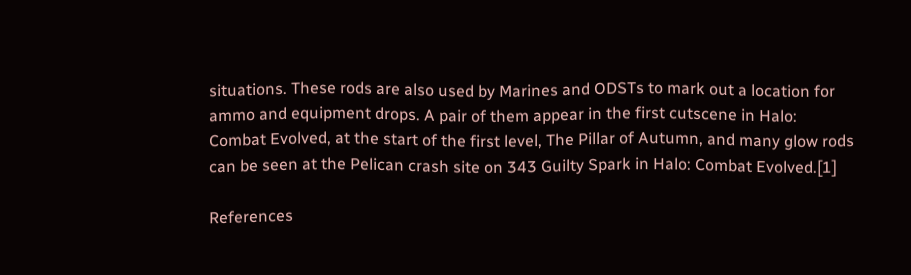situations. These rods are also used by Marines and ODSTs to mark out a location for ammo and equipment drops. A pair of them appear in the first cutscene in Halo: Combat Evolved, at the start of the first level, The Pillar of Autumn, and many glow rods can be seen at the Pelican crash site on 343 Guilty Spark in Halo: Combat Evolved.[1]

References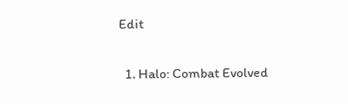Edit

  1. Halo: Combat Evolved